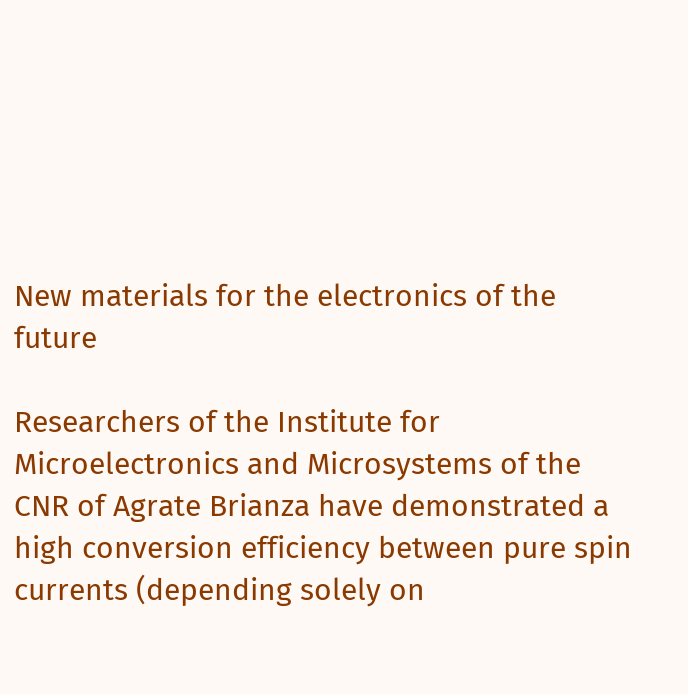New materials for the electronics of the future

Researchers of the Institute for Microelectronics and Microsystems of the CNR of Agrate Brianza have demonstrated a high conversion efficiency between pure spin currents (depending solely on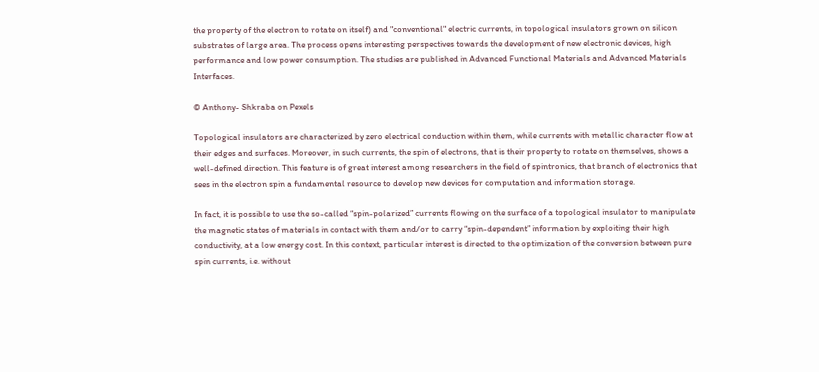the property of the electron to rotate on itself) and "conventional" electric currents, in topological insulators grown on silicon substrates of large area. The process opens interesting perspectives towards the development of new electronic devices, high performance and low power consumption. The studies are published in Advanced Functional Materials and Advanced Materials Interfaces.

© Anthony- Shkraba on Pexels

Topological insulators are characterized by zero electrical conduction within them, while currents with metallic character flow at their edges and surfaces. Moreover, in such currents, the spin of electrons, that is their property to rotate on themselves, shows a well-defined direction. This feature is of great interest among researchers in the field of spintronics, that branch of electronics that sees in the electron spin a fundamental resource to develop new devices for computation and information storage.

In fact, it is possible to use the so-called “spin-polarized” currents flowing on the surface of a topological insulator to manipulate the magnetic states of materials in contact with them and/or to carry “spin-dependent” information by exploiting their high conductivity, at a low energy cost. In this context, particular interest is directed to the optimization of the conversion between pure spin currents, i.e. without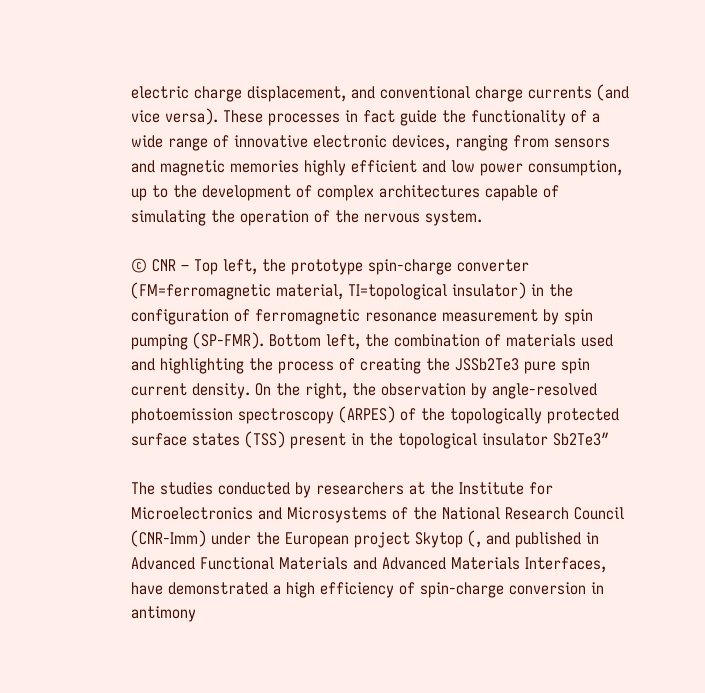electric charge displacement, and conventional charge currents (and vice versa). These processes in fact guide the functionality of a wide range of innovative electronic devices, ranging from sensors and magnetic memories highly efficient and low power consumption, up to the development of complex architectures capable of simulating the operation of the nervous system.

© CNR – Top left, the prototype spin-charge converter (FM=ferromagnetic material, TI=topological insulator) in the configuration of ferromagnetic resonance measurement by spin pumping (SP-FMR). Bottom left, the combination of materials used and highlighting the process of creating the JSSb2Te3 pure spin current density. On the right, the observation by angle-resolved photoemission spectroscopy (ARPES) of the topologically protected surface states (TSS) present in the topological insulator Sb2Te3″

The studies conducted by researchers at the Institute for Microelectronics and Microsystems of the National Research Council (CNR-Imm) under the European project Skytop (, and published in Advanced Functional Materials and Advanced Materials Interfaces, have demonstrated a high efficiency of spin-charge conversion in antimony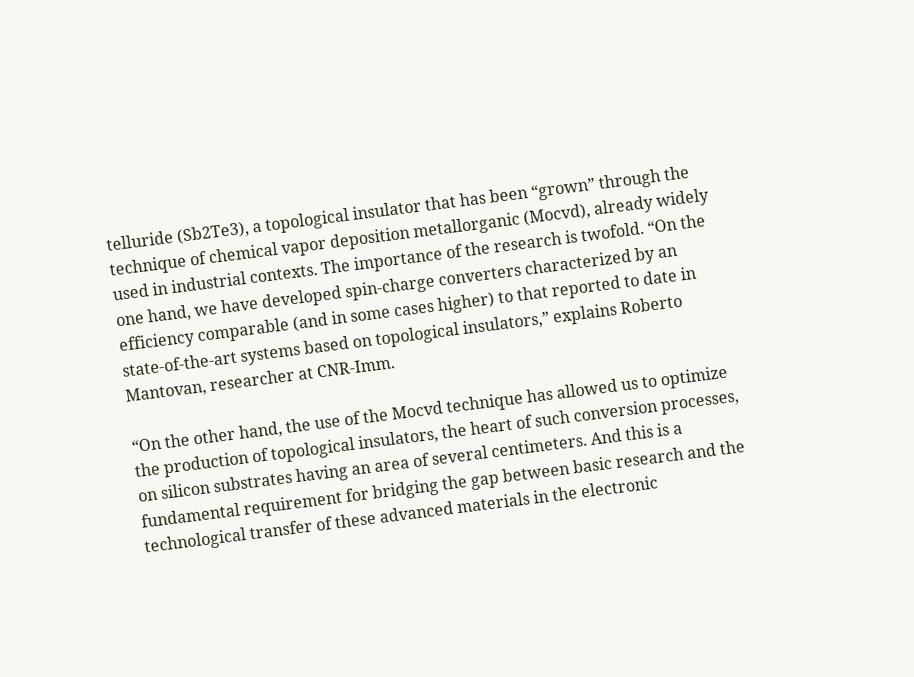telluride (Sb2Te3), a topological insulator that has been “grown” through the technique of chemical vapor deposition metallorganic (Mocvd), already widely used in industrial contexts. The importance of the research is twofold. “On the one hand, we have developed spin-charge converters characterized by an efficiency comparable (and in some cases higher) to that reported to date in state-of-the-art systems based on topological insulators,” explains Roberto Mantovan, researcher at CNR-Imm.

“On the other hand, the use of the Mocvd technique has allowed us to optimize the production of topological insulators, the heart of such conversion processes, on silicon substrates having an area of several centimeters. And this is a fundamental requirement for bridging the gap between basic research and the technological transfer of these advanced materials in the electronic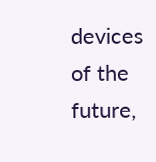devices of the future,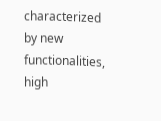characterized by new functionalities, high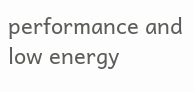performance and low energy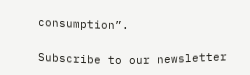consumption”.

Subscribe to our newsletter